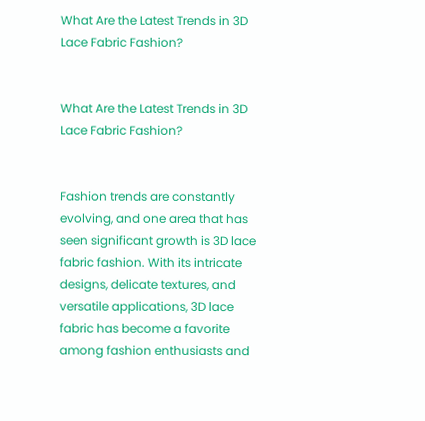What Are the Latest Trends in 3D Lace Fabric Fashion?


What Are the Latest Trends in 3D Lace Fabric Fashion?


Fashion trends are constantly evolving, and one area that has seen significant growth is 3D lace fabric fashion. With its intricate designs, delicate textures, and versatile applications, 3D lace fabric has become a favorite among fashion enthusiasts and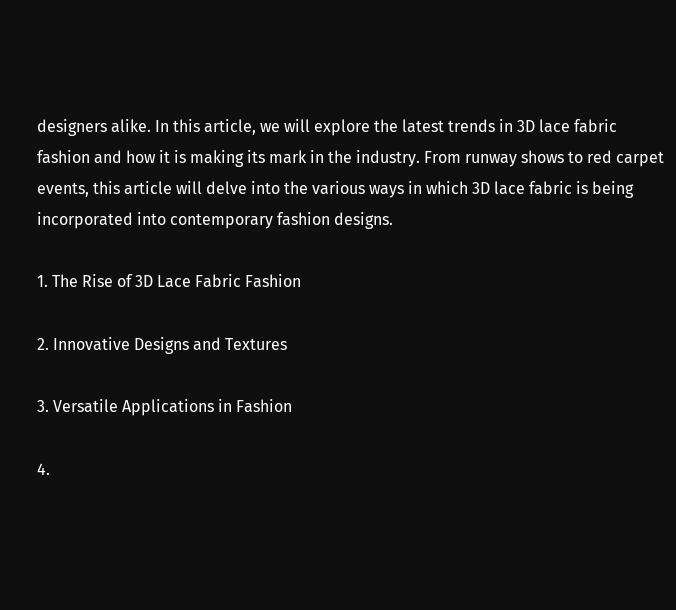designers alike. In this article, we will explore the latest trends in 3D lace fabric fashion and how it is making its mark in the industry. From runway shows to red carpet events, this article will delve into the various ways in which 3D lace fabric is being incorporated into contemporary fashion designs.

1. The Rise of 3D Lace Fabric Fashion

2. Innovative Designs and Textures

3. Versatile Applications in Fashion

4.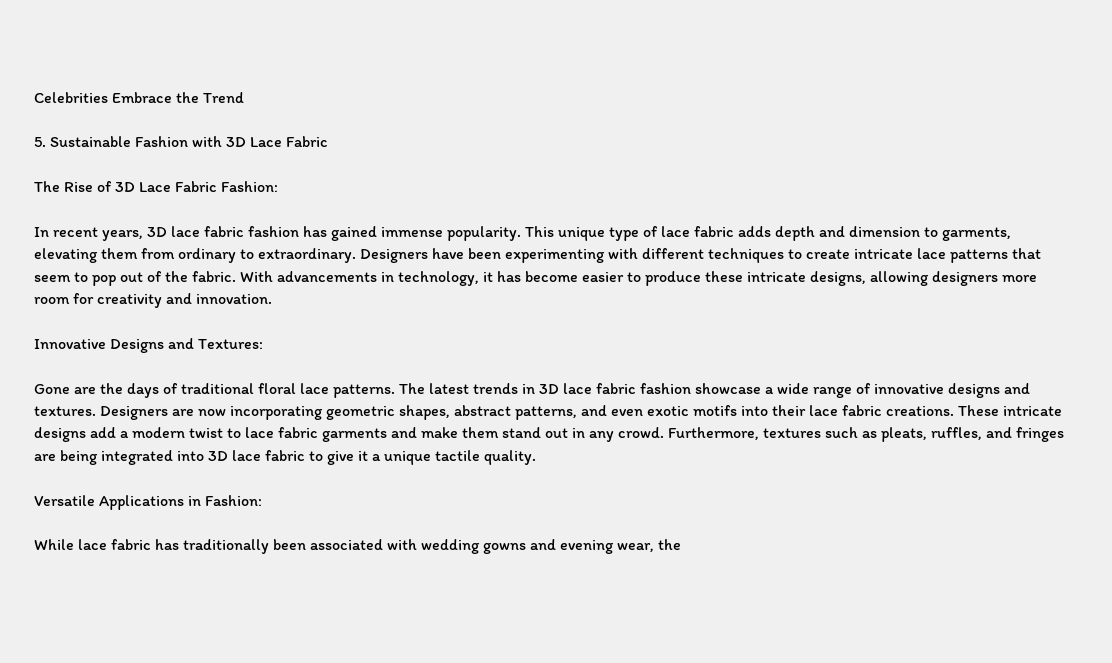Celebrities Embrace the Trend

5. Sustainable Fashion with 3D Lace Fabric

The Rise of 3D Lace Fabric Fashion:

In recent years, 3D lace fabric fashion has gained immense popularity. This unique type of lace fabric adds depth and dimension to garments, elevating them from ordinary to extraordinary. Designers have been experimenting with different techniques to create intricate lace patterns that seem to pop out of the fabric. With advancements in technology, it has become easier to produce these intricate designs, allowing designers more room for creativity and innovation.

Innovative Designs and Textures:

Gone are the days of traditional floral lace patterns. The latest trends in 3D lace fabric fashion showcase a wide range of innovative designs and textures. Designers are now incorporating geometric shapes, abstract patterns, and even exotic motifs into their lace fabric creations. These intricate designs add a modern twist to lace fabric garments and make them stand out in any crowd. Furthermore, textures such as pleats, ruffles, and fringes are being integrated into 3D lace fabric to give it a unique tactile quality.

Versatile Applications in Fashion:

While lace fabric has traditionally been associated with wedding gowns and evening wear, the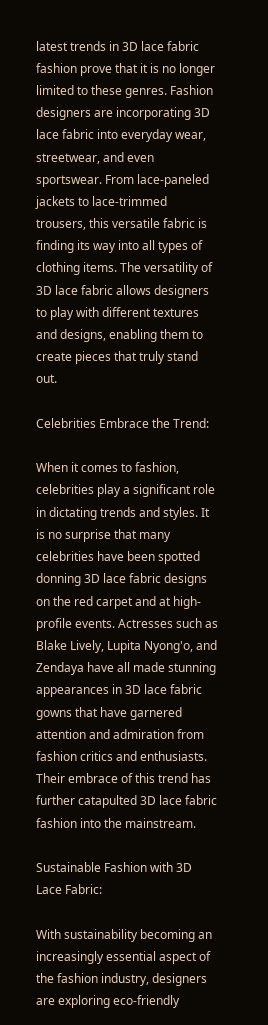latest trends in 3D lace fabric fashion prove that it is no longer limited to these genres. Fashion designers are incorporating 3D lace fabric into everyday wear, streetwear, and even sportswear. From lace-paneled jackets to lace-trimmed trousers, this versatile fabric is finding its way into all types of clothing items. The versatility of 3D lace fabric allows designers to play with different textures and designs, enabling them to create pieces that truly stand out.

Celebrities Embrace the Trend:

When it comes to fashion, celebrities play a significant role in dictating trends and styles. It is no surprise that many celebrities have been spotted donning 3D lace fabric designs on the red carpet and at high-profile events. Actresses such as Blake Lively, Lupita Nyong'o, and Zendaya have all made stunning appearances in 3D lace fabric gowns that have garnered attention and admiration from fashion critics and enthusiasts. Their embrace of this trend has further catapulted 3D lace fabric fashion into the mainstream.

Sustainable Fashion with 3D Lace Fabric:

With sustainability becoming an increasingly essential aspect of the fashion industry, designers are exploring eco-friendly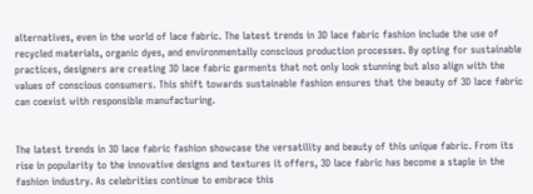alternatives, even in the world of lace fabric. The latest trends in 3D lace fabric fashion include the use of recycled materials, organic dyes, and environmentally conscious production processes. By opting for sustainable practices, designers are creating 3D lace fabric garments that not only look stunning but also align with the values of conscious consumers. This shift towards sustainable fashion ensures that the beauty of 3D lace fabric can coexist with responsible manufacturing.


The latest trends in 3D lace fabric fashion showcase the versatility and beauty of this unique fabric. From its rise in popularity to the innovative designs and textures it offers, 3D lace fabric has become a staple in the fashion industry. As celebrities continue to embrace this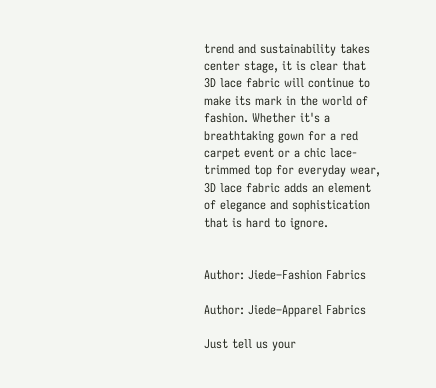trend and sustainability takes center stage, it is clear that 3D lace fabric will continue to make its mark in the world of fashion. Whether it's a breathtaking gown for a red carpet event or a chic lace-trimmed top for everyday wear, 3D lace fabric adds an element of elegance and sophistication that is hard to ignore.


Author: Jiede–Fashion Fabrics

Author: Jiede–Apparel Fabrics

Just tell us your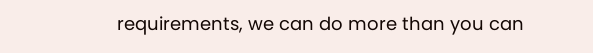requirements, we can do more than you can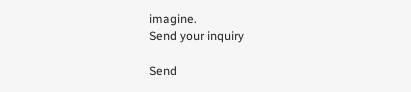imagine.
Send your inquiry

Send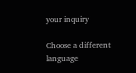your inquiry

Choose a different language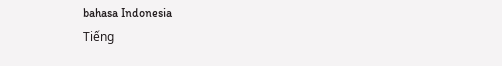bahasa Indonesia
Tiếng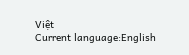Việt
Current language:English